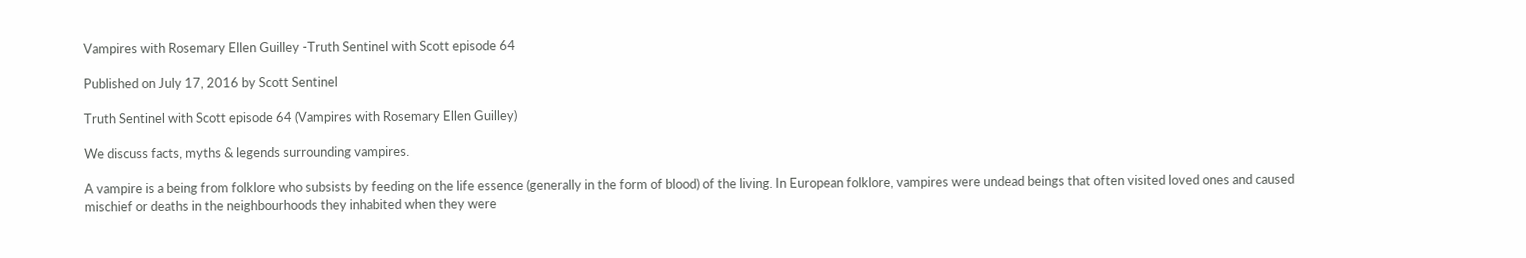Vampires with Rosemary Ellen Guilley -Truth Sentinel with Scott episode 64

Published on July 17, 2016 by Scott Sentinel

Truth Sentinel with Scott episode 64 (Vampires with Rosemary Ellen Guilley)

We discuss facts, myths & legends surrounding vampires.

A vampire is a being from folklore who subsists by feeding on the life essence (generally in the form of blood) of the living. In European folklore, vampires were undead beings that often visited loved ones and caused mischief or deaths in the neighbourhoods they inhabited when they were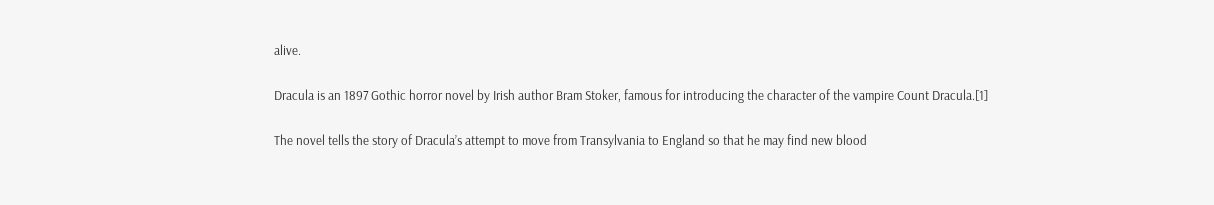alive.

Dracula is an 1897 Gothic horror novel by Irish author Bram Stoker, famous for introducing the character of the vampire Count Dracula.[1]

The novel tells the story of Dracula’s attempt to move from Transylvania to England so that he may find new blood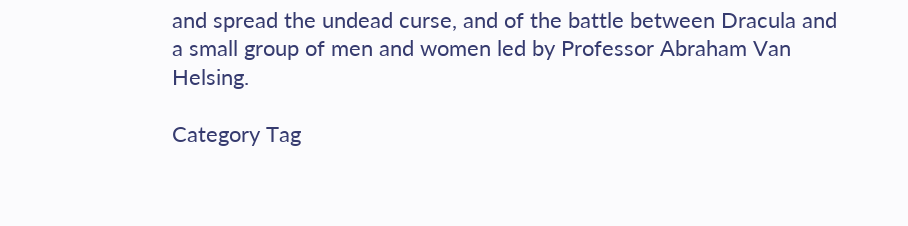and spread the undead curse, and of the battle between Dracula and a small group of men and women led by Professor Abraham Van Helsing.

Category Tag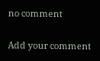no comment

Add your comment